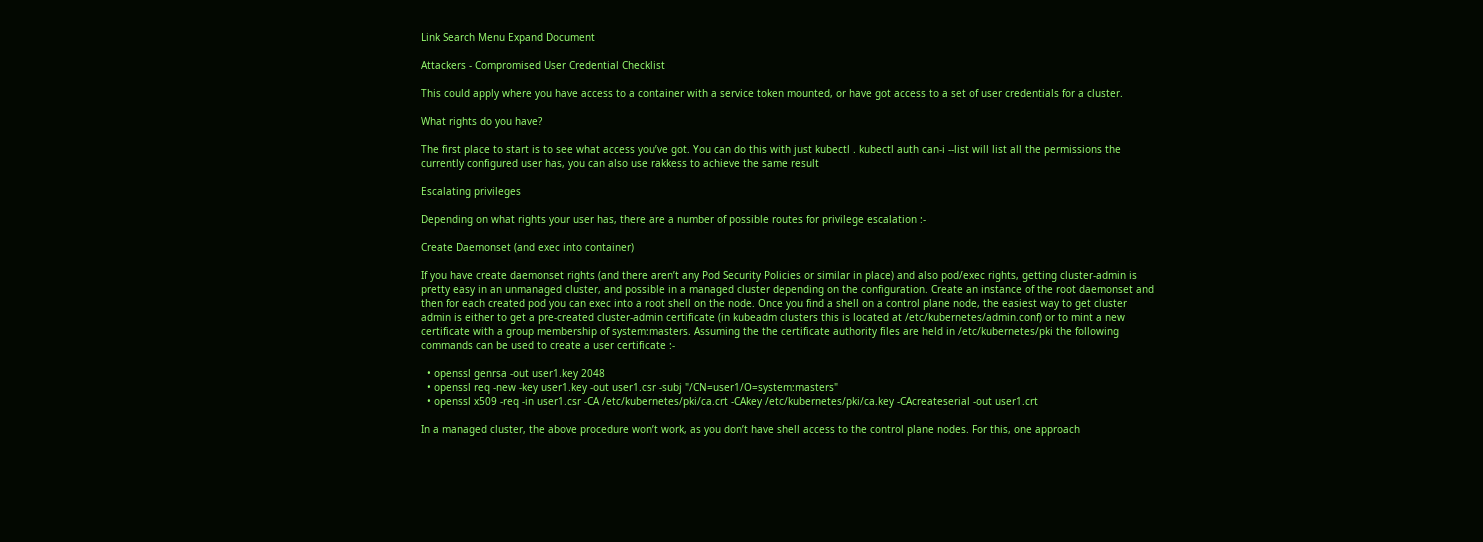Link Search Menu Expand Document

Attackers - Compromised User Credential Checklist

This could apply where you have access to a container with a service token mounted, or have got access to a set of user credentials for a cluster.

What rights do you have?

The first place to start is to see what access you’ve got. You can do this with just kubectl . kubectl auth can-i --list will list all the permissions the currently configured user has, you can also use rakkess to achieve the same result

Escalating privileges

Depending on what rights your user has, there are a number of possible routes for privilege escalation :-

Create Daemonset (and exec into container)

If you have create daemonset rights (and there aren’t any Pod Security Policies or similar in place) and also pod/exec rights, getting cluster-admin is pretty easy in an unmanaged cluster, and possible in a managed cluster depending on the configuration. Create an instance of the root daemonset and then for each created pod you can exec into a root shell on the node. Once you find a shell on a control plane node, the easiest way to get cluster admin is either to get a pre-created cluster-admin certificate (in kubeadm clusters this is located at /etc/kubernetes/admin.conf) or to mint a new certificate with a group membership of system:masters. Assuming the the certificate authority files are held in /etc/kubernetes/pki the following commands can be used to create a user certificate :-

  • openssl genrsa -out user1.key 2048
  • openssl req -new -key user1.key -out user1.csr -subj "/CN=user1/O=system:masters"
  • openssl x509 -req -in user1.csr -CA /etc/kubernetes/pki/ca.crt -CAkey /etc/kubernetes/pki/ca.key -CAcreateserial -out user1.crt

In a managed cluster, the above procedure won’t work, as you don’t have shell access to the control plane nodes. For this, one approach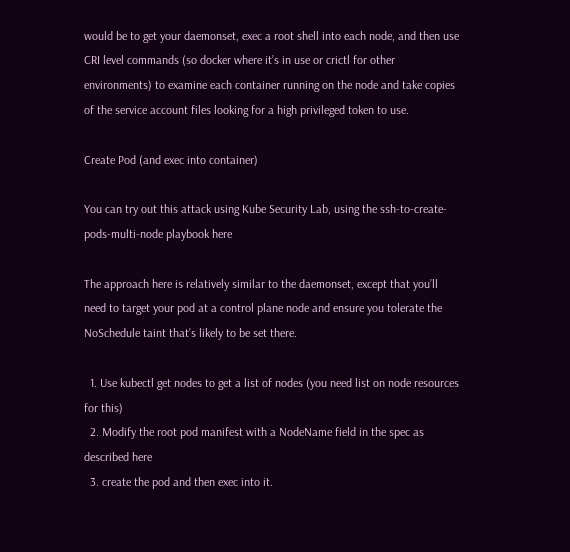would be to get your daemonset, exec a root shell into each node, and then use CRI level commands (so docker where it’s in use or crictl for other environments) to examine each container running on the node and take copies of the service account files looking for a high privileged token to use.

Create Pod (and exec into container)

You can try out this attack using Kube Security Lab, using the ssh-to-create-pods-multi-node playbook here

The approach here is relatively similar to the daemonset, except that you’ll need to target your pod at a control plane node and ensure you tolerate the NoSchedule taint that’s likely to be set there.

  1. Use kubectl get nodes to get a list of nodes (you need list on node resources for this)
  2. Modify the root pod manifest with a NodeName field in the spec as described here
  3. create the pod and then exec into it.